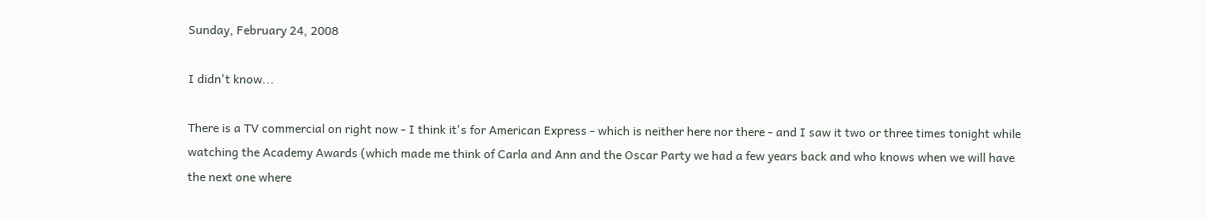Sunday, February 24, 2008

I didn't know...

There is a TV commercial on right now - I think it's for American Express - which is neither here nor there - and I saw it two or three times tonight while watching the Academy Awards (which made me think of Carla and Ann and the Oscar Party we had a few years back and who knows when we will have the next one where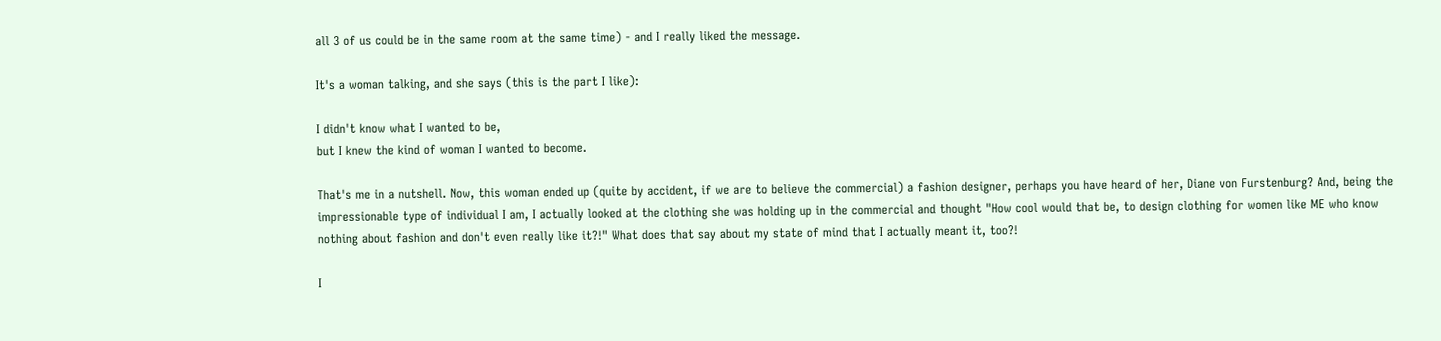all 3 of us could be in the same room at the same time) - and I really liked the message.

It's a woman talking, and she says (this is the part I like):

I didn't know what I wanted to be,
but I knew the kind of woman I wanted to become.

That's me in a nutshell. Now, this woman ended up (quite by accident, if we are to believe the commercial) a fashion designer, perhaps you have heard of her, Diane von Furstenburg? And, being the impressionable type of individual I am, I actually looked at the clothing she was holding up in the commercial and thought "How cool would that be, to design clothing for women like ME who know nothing about fashion and don't even really like it?!" What does that say about my state of mind that I actually meant it, too?!

I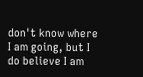don't know where I am going, but I do believe I am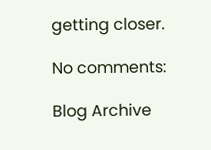getting closer.

No comments:

Blog Archive